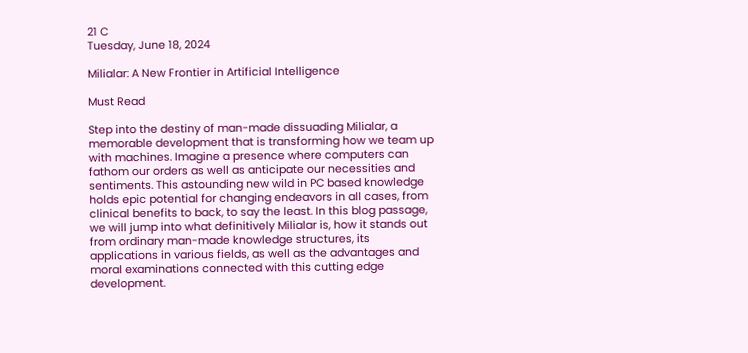21 C
Tuesday, June 18, 2024

Milialar: A New Frontier in Artificial Intelligence

Must Read

Step into the destiny of man-made dissuading Milialar, a memorable development that is transforming how we team up with machines. Imagine a presence where computers can fathom our orders as well as anticipate our necessities and sentiments. This astounding new wild in PC based knowledge holds epic potential for changing endeavors in all cases, from clinical benefits to back, to say the least. In this blog passage, we will jump into what definitively Milialar is, how it stands out from ordinary man-made knowledge structures, its applications in various fields, as well as the advantages and moral examinations connected with this cutting edge development.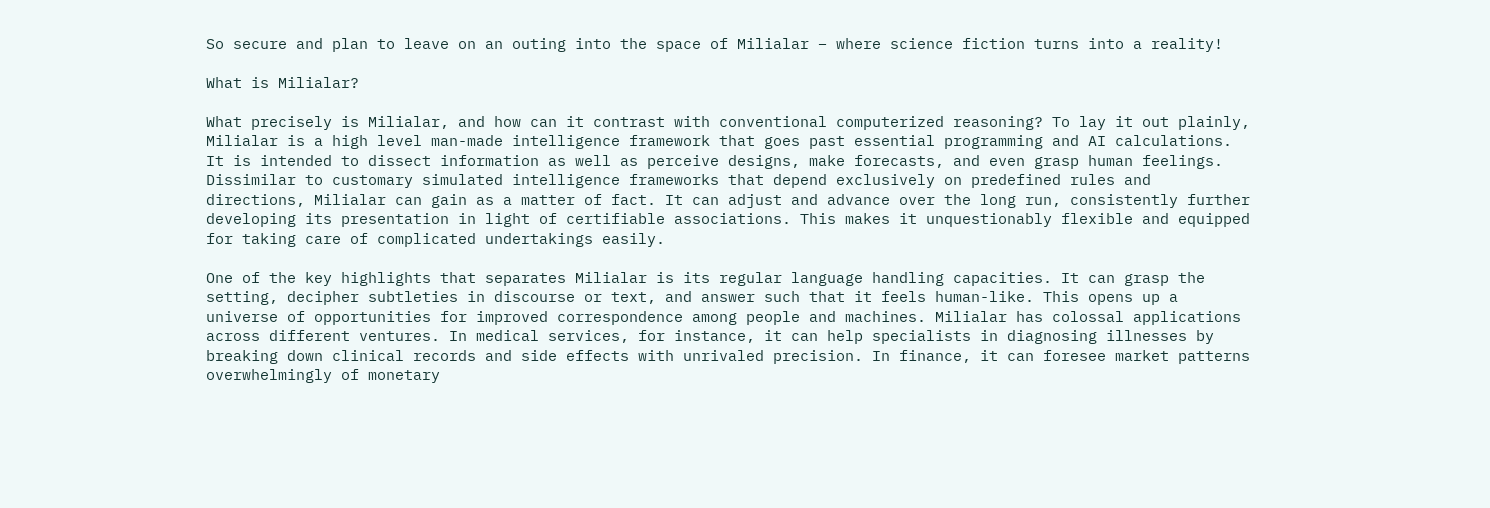So secure and plan to leave on an outing into the space of Milialar – where science fiction turns into a reality!

What is Milialar?

What precisely is Milialar, and how can it contrast with conventional computerized reasoning? To lay it out plainly, Milialar is a high level man-made intelligence framework that goes past essential programming and AI calculations. It is intended to dissect information as well as perceive designs, make forecasts, and even grasp human feelings. Dissimilar to customary simulated intelligence frameworks that depend exclusively on predefined rules and directions, Milialar can gain as a matter of fact. It can adjust and advance over the long run, consistently further developing its presentation in light of certifiable associations. This makes it unquestionably flexible and equipped for taking care of complicated undertakings easily.

One of the key highlights that separates Milialar is its regular language handling capacities. It can grasp the setting, decipher subtleties in discourse or text, and answer such that it feels human-like. This opens up a universe of opportunities for improved correspondence among people and machines. Milialar has colossal applications across different ventures. In medical services, for instance, it can help specialists in diagnosing illnesses by breaking down clinical records and side effects with unrivaled precision. In finance, it can foresee market patterns overwhelmingly of monetary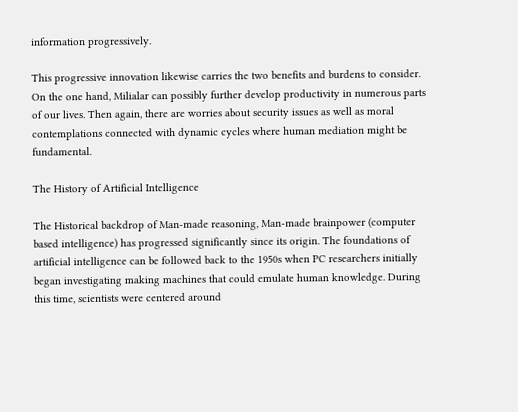information progressively.

This progressive innovation likewise carries the two benefits and burdens to consider. On the one hand, Milialar can possibly further develop productivity in numerous parts of our lives. Then again, there are worries about security issues as well as moral contemplations connected with dynamic cycles where human mediation might be fundamental.

The History of Artificial Intelligence

The Historical backdrop of Man-made reasoning, Man-made brainpower (computer based intelligence) has progressed significantly since its origin. The foundations of artificial intelligence can be followed back to the 1950s when PC researchers initially began investigating making machines that could emulate human knowledge. During this time, scientists were centered around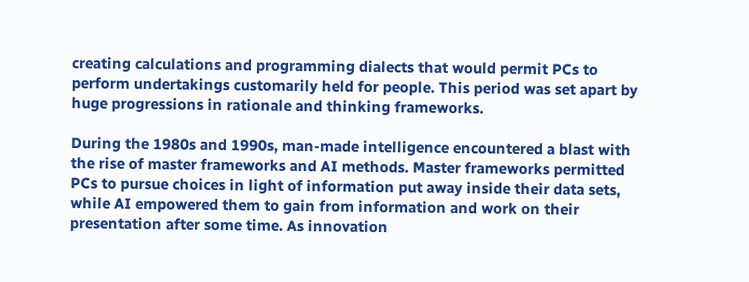creating calculations and programming dialects that would permit PCs to perform undertakings customarily held for people. This period was set apart by huge progressions in rationale and thinking frameworks.

During the 1980s and 1990s, man-made intelligence encountered a blast with the rise of master frameworks and AI methods. Master frameworks permitted PCs to pursue choices in light of information put away inside their data sets, while AI empowered them to gain from information and work on their presentation after some time. As innovation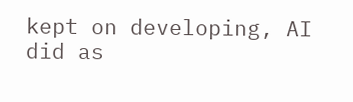kept on developing, AI did as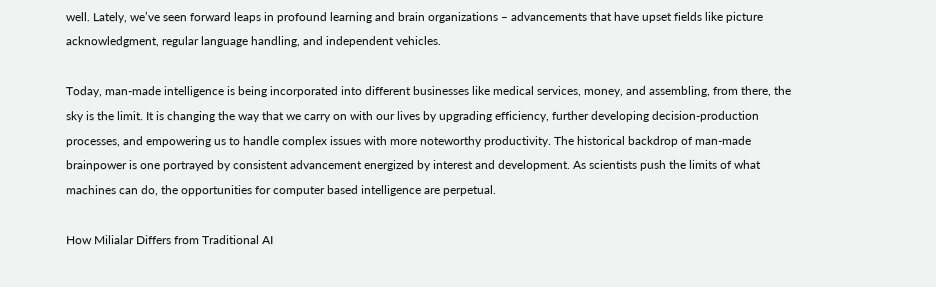well. Lately, we’ve seen forward leaps in profound learning and brain organizations – advancements that have upset fields like picture acknowledgment, regular language handling, and independent vehicles.

Today, man-made intelligence is being incorporated into different businesses like medical services, money, and assembling, from there, the sky is the limit. It is changing the way that we carry on with our lives by upgrading efficiency, further developing decision-production processes, and empowering us to handle complex issues with more noteworthy productivity. The historical backdrop of man-made brainpower is one portrayed by consistent advancement energized by interest and development. As scientists push the limits of what machines can do, the opportunities for computer based intelligence are perpetual.

How Milialar Differs from Traditional AI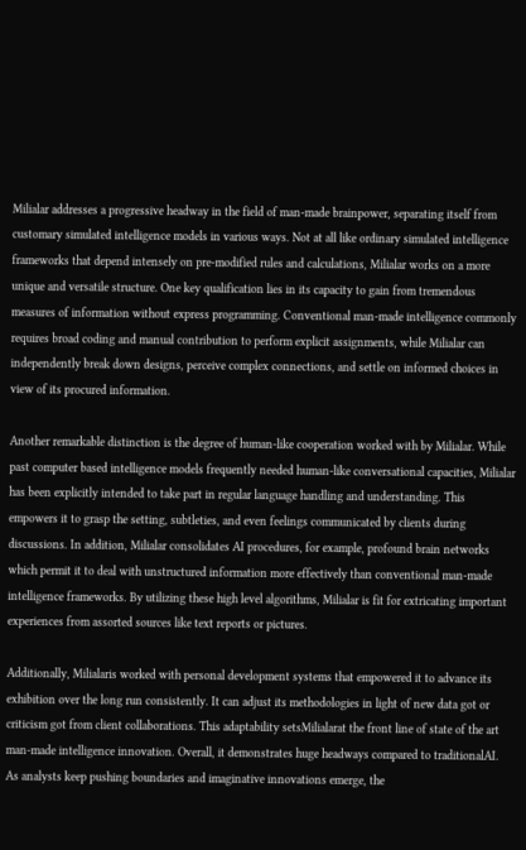Milialar addresses a progressive headway in the field of man-made brainpower, separating itself from customary simulated intelligence models in various ways. Not at all like ordinary simulated intelligence frameworks that depend intensely on pre-modified rules and calculations, Milialar works on a more unique and versatile structure. One key qualification lies in its capacity to gain from tremendous measures of information without express programming. Conventional man-made intelligence commonly requires broad coding and manual contribution to perform explicit assignments, while Milialar can independently break down designs, perceive complex connections, and settle on informed choices in view of its procured information.

Another remarkable distinction is the degree of human-like cooperation worked with by Milialar. While past computer based intelligence models frequently needed human-like conversational capacities, Milialar has been explicitly intended to take part in regular language handling and understanding. This empowers it to grasp the setting, subtleties, and even feelings communicated by clients during discussions. In addition, Milialar consolidates AI procedures, for example, profound brain networks which permit it to deal with unstructured information more effectively than conventional man-made intelligence frameworks. By utilizing these high level algorithms, Milialar is fit for extricating important experiences from assorted sources like text reports or pictures.

Additionally, Milialaris worked with personal development systems that empowered it to advance its exhibition over the long run consistently. It can adjust its methodologies in light of new data got or criticism got from client collaborations. This adaptability setsMilialarat the front line of state of the art man-made intelligence innovation. Overall, it demonstrates huge headways compared to traditionalAI. As analysts keep pushing boundaries and imaginative innovations emerge, the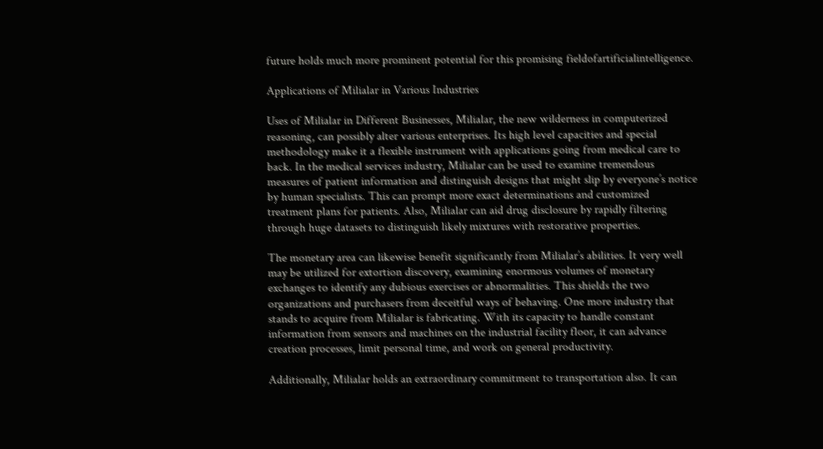future holds much more prominent potential for this promising fieldofartificialintelligence.

Applications of Milialar in Various Industries

Uses of Milialar in Different Businesses, Milialar, the new wilderness in computerized reasoning, can possibly alter various enterprises. Its high level capacities and special methodology make it a flexible instrument with applications going from medical care to back. In the medical services industry, Milialar can be used to examine tremendous measures of patient information and distinguish designs that might slip by everyone’s notice by human specialists. This can prompt more exact determinations and customized treatment plans for patients. Also, Milialar can aid drug disclosure by rapidly filtering through huge datasets to distinguish likely mixtures with restorative properties.

The monetary area can likewise benefit significantly from Milialar’s abilities. It very well may be utilized for extortion discovery, examining enormous volumes of monetary exchanges to identify any dubious exercises or abnormalities. This shields the two organizations and purchasers from deceitful ways of behaving. One more industry that stands to acquire from Milialar is fabricating. With its capacity to handle constant information from sensors and machines on the industrial facility floor, it can advance creation processes, limit personal time, and work on general productivity.

Additionally, Milialar holds an extraordinary commitment to transportation also. It can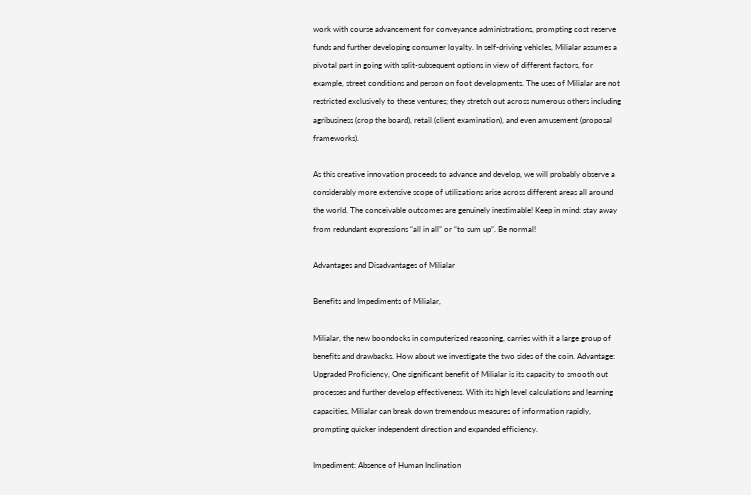work with course advancement for conveyance administrations, prompting cost reserve funds and further developing consumer loyalty. In self-driving vehicles, Milialar assumes a pivotal part in going with split-subsequent options in view of different factors, for example, street conditions and person on foot developments. The uses of Milialar are not restricted exclusively to these ventures; they stretch out across numerous others including agribusiness (crop the board), retail (client examination), and even amusement (proposal frameworks).

As this creative innovation proceeds to advance and develop, we will probably observe a considerably more extensive scope of utilizations arise across different areas all around the world. The conceivable outcomes are genuinely inestimable! Keep in mind: stay away from redundant expressions “all in all” or “to sum up”. Be normal!

Advantages and Disadvantages of Milialar

Benefits and Impediments of Milialar,

Milialar, the new boondocks in computerized reasoning, carries with it a large group of benefits and drawbacks. How about we investigate the two sides of the coin. Advantage: Upgraded Proficiency, One significant benefit of Milialar is its capacity to smooth out processes and further develop effectiveness. With its high level calculations and learning capacities, Milialar can break down tremendous measures of information rapidly, prompting quicker independent direction and expanded efficiency.

Impediment: Absence of Human Inclination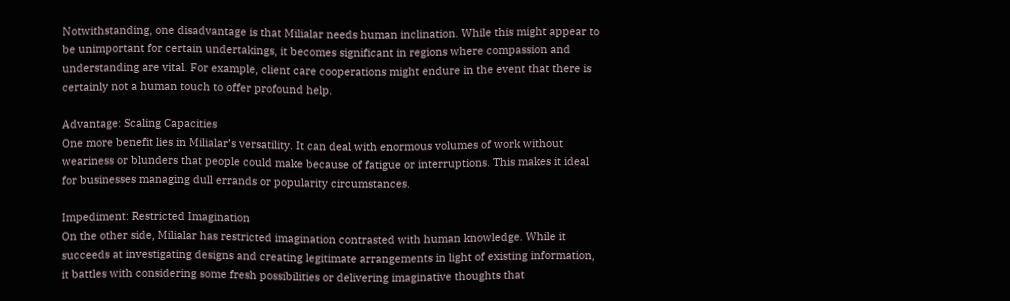Notwithstanding, one disadvantage is that Milialar needs human inclination. While this might appear to be unimportant for certain undertakings, it becomes significant in regions where compassion and understanding are vital. For example, client care cooperations might endure in the event that there is certainly not a human touch to offer profound help.

Advantage: Scaling Capacities
One more benefit lies in Milialar’s versatility. It can deal with enormous volumes of work without weariness or blunders that people could make because of fatigue or interruptions. This makes it ideal for businesses managing dull errands or popularity circumstances.

Impediment: Restricted Imagination
On the other side, Milialar has restricted imagination contrasted with human knowledge. While it succeeds at investigating designs and creating legitimate arrangements in light of existing information, it battles with considering some fresh possibilities or delivering imaginative thoughts that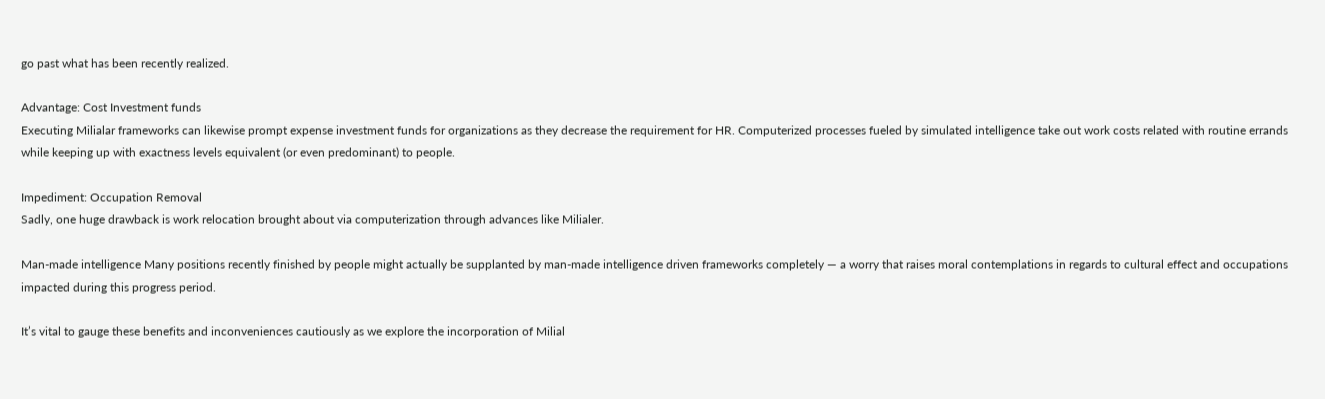go past what has been recently realized.

Advantage: Cost Investment funds
Executing Milialar frameworks can likewise prompt expense investment funds for organizations as they decrease the requirement for HR. Computerized processes fueled by simulated intelligence take out work costs related with routine errands while keeping up with exactness levels equivalent (or even predominant) to people.

Impediment: Occupation Removal
Sadly, one huge drawback is work relocation brought about via computerization through advances like Milialer.

Man-made intelligence Many positions recently finished by people might actually be supplanted by man-made intelligence driven frameworks completely — a worry that raises moral contemplations in regards to cultural effect and occupations impacted during this progress period.

It’s vital to gauge these benefits and inconveniences cautiously as we explore the incorporation of Milial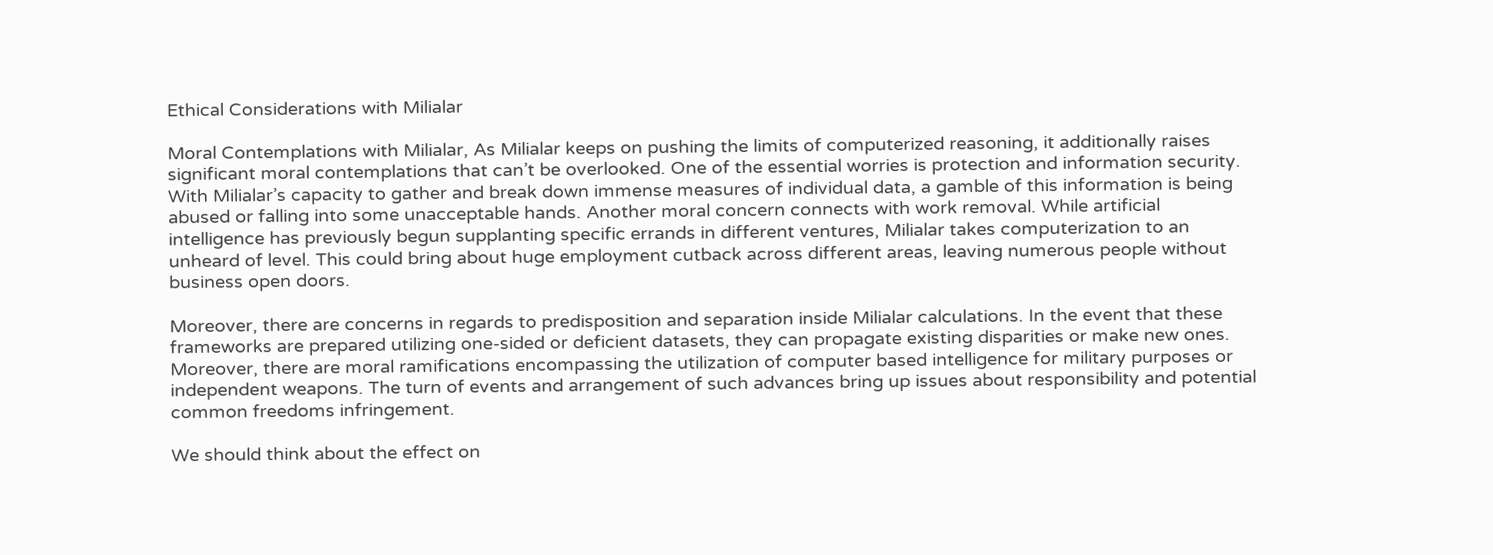Ethical Considerations with Milialar

Moral Contemplations with Milialar, As Milialar keeps on pushing the limits of computerized reasoning, it additionally raises significant moral contemplations that can’t be overlooked. One of the essential worries is protection and information security. With Milialar’s capacity to gather and break down immense measures of individual data, a gamble of this information is being abused or falling into some unacceptable hands. Another moral concern connects with work removal. While artificial intelligence has previously begun supplanting specific errands in different ventures, Milialar takes computerization to an unheard of level. This could bring about huge employment cutback across different areas, leaving numerous people without business open doors.

Moreover, there are concerns in regards to predisposition and separation inside Milialar calculations. In the event that these frameworks are prepared utilizing one-sided or deficient datasets, they can propagate existing disparities or make new ones. Moreover, there are moral ramifications encompassing the utilization of computer based intelligence for military purposes or independent weapons. The turn of events and arrangement of such advances bring up issues about responsibility and potential common freedoms infringement.

We should think about the effect on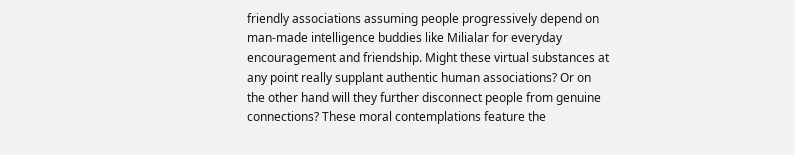friendly associations assuming people progressively depend on man-made intelligence buddies like Milialar for everyday encouragement and friendship. Might these virtual substances at any point really supplant authentic human associations? Or on the other hand will they further disconnect people from genuine connections? These moral contemplations feature the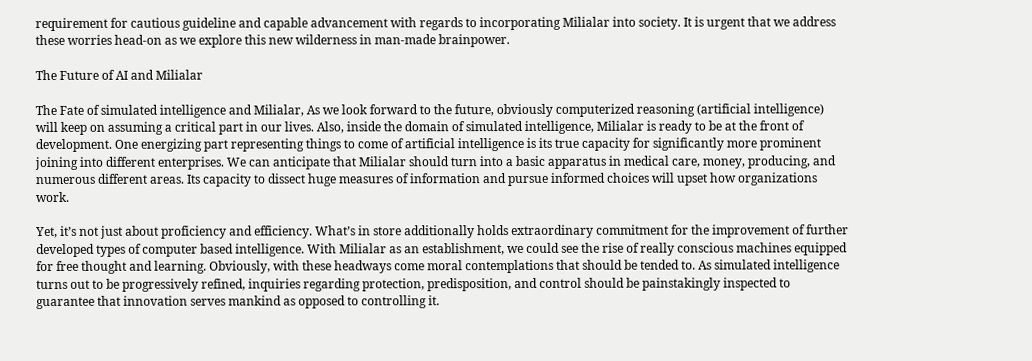requirement for cautious guideline and capable advancement with regards to incorporating Milialar into society. It is urgent that we address these worries head-on as we explore this new wilderness in man-made brainpower.

The Future of AI and Milialar

The Fate of simulated intelligence and Milialar, As we look forward to the future, obviously computerized reasoning (artificial intelligence) will keep on assuming a critical part in our lives. Also, inside the domain of simulated intelligence, Milialar is ready to be at the front of development. One energizing part representing things to come of artificial intelligence is its true capacity for significantly more prominent joining into different enterprises. We can anticipate that Milialar should turn into a basic apparatus in medical care, money, producing, and numerous different areas. Its capacity to dissect huge measures of information and pursue informed choices will upset how organizations work.

Yet, it’s not just about proficiency and efficiency. What’s in store additionally holds extraordinary commitment for the improvement of further developed types of computer based intelligence. With Milialar as an establishment, we could see the rise of really conscious machines equipped for free thought and learning. Obviously, with these headways come moral contemplations that should be tended to. As simulated intelligence turns out to be progressively refined, inquiries regarding protection, predisposition, and control should be painstakingly inspected to guarantee that innovation serves mankind as opposed to controlling it.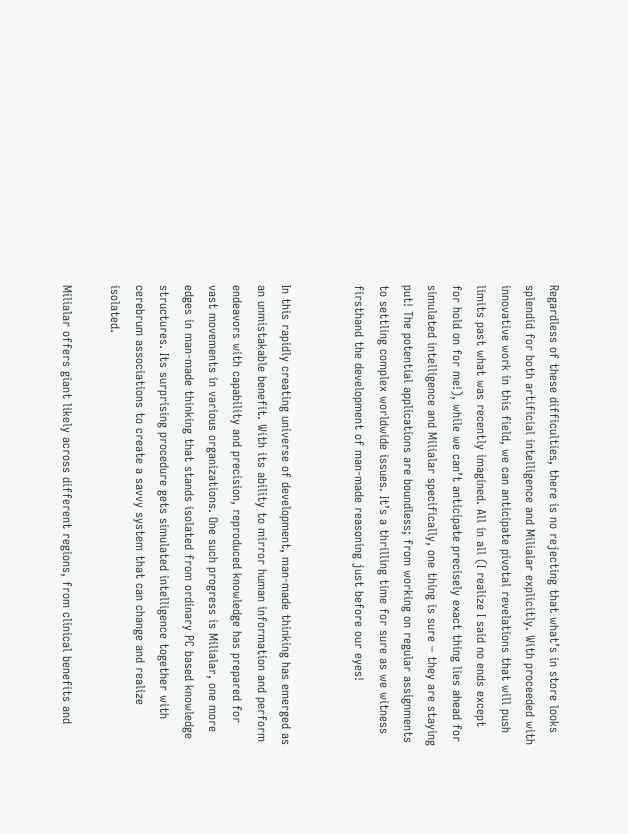Regardless of these difficulties, there is no rejecting that what’s in store looks splendid for both artificial intelligence and Milialar explicitly. With proceeded with innovative work in this field, we can anticipate pivotal revelations that will push limits past what was recently imagined. All in all (I realize I said no ends except for hold on for me!), while we can’t anticipate precisely exact thing lies ahead for simulated intelligence and Milialar specifically, one thing is sure – they are staying put! The potential applications are boundless; from working on regular assignments to settling complex worldwide issues. It’s a thrilling time for sure as we witness firsthand the development of man-made reasoning just before our eyes!


In this rapidly creating universe of development, man-made thinking has emerged as an unmistakable benefit. With its ability to mirror human information and perform endeavors with capability and precision, reproduced knowledge has prepared for vast movements in various organizations. One such progress is Milialar, one more edges in man-made thinking that stands isolated from ordinary PC based knowledge structures. Its surprising procedure gets simulated intelligence together with cerebrum associations to create a savvy system that can change and realize isolated.

Milialar offers giant likely across different regions, from clinical benefits and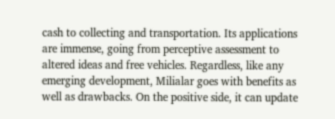cash to collecting and transportation. Its applications are immense, going from perceptive assessment to altered ideas and free vehicles. Regardless, like any emerging development, Milialar goes with benefits as well as drawbacks. On the positive side, it can update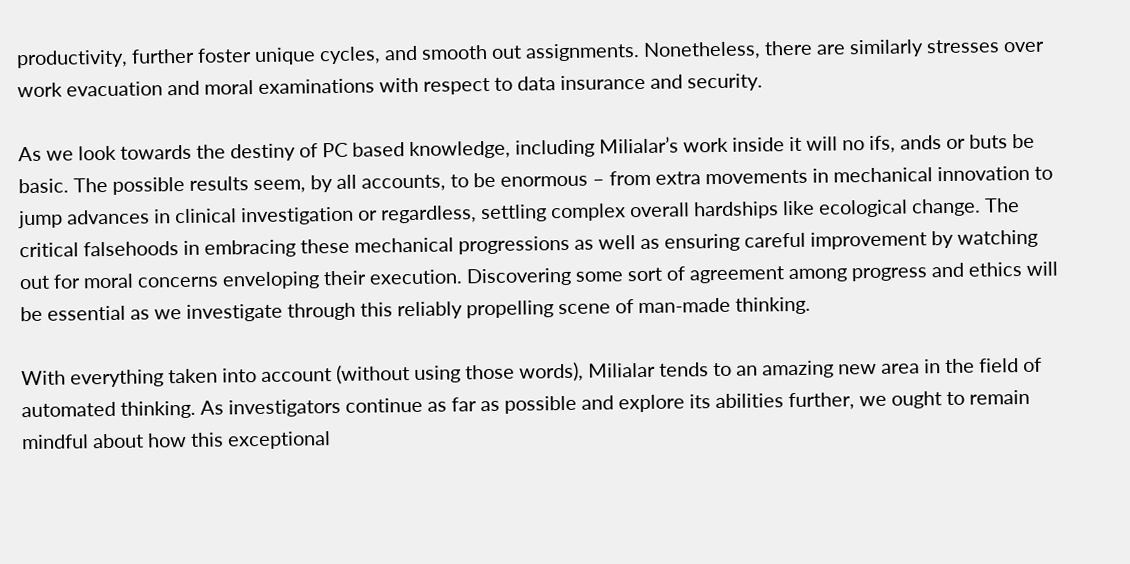productivity, further foster unique cycles, and smooth out assignments. Nonetheless, there are similarly stresses over work evacuation and moral examinations with respect to data insurance and security.

As we look towards the destiny of PC based knowledge, including Milialar’s work inside it will no ifs, ands or buts be basic. The possible results seem, by all accounts, to be enormous – from extra movements in mechanical innovation to jump advances in clinical investigation or regardless, settling complex overall hardships like ecological change. The critical falsehoods in embracing these mechanical progressions as well as ensuring careful improvement by watching out for moral concerns enveloping their execution. Discovering some sort of agreement among progress and ethics will be essential as we investigate through this reliably propelling scene of man-made thinking.

With everything taken into account (without using those words), Milialar tends to an amazing new area in the field of automated thinking. As investigators continue as far as possible and explore its abilities further, we ought to remain mindful about how this exceptional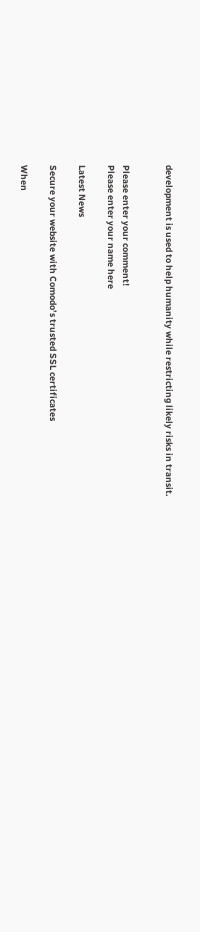development is used to help humanity while restricting likely risks in transit.


Please enter your comment!
Please enter your name here

Latest News

Secure your website with Comodo’s trusted SSL certificates

When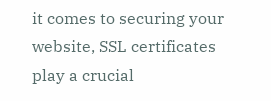it comes to securing your website, SSL certificates play a crucial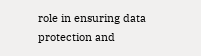role in ensuring data protection and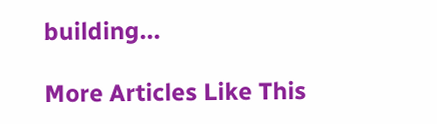building...

More Articles Like This